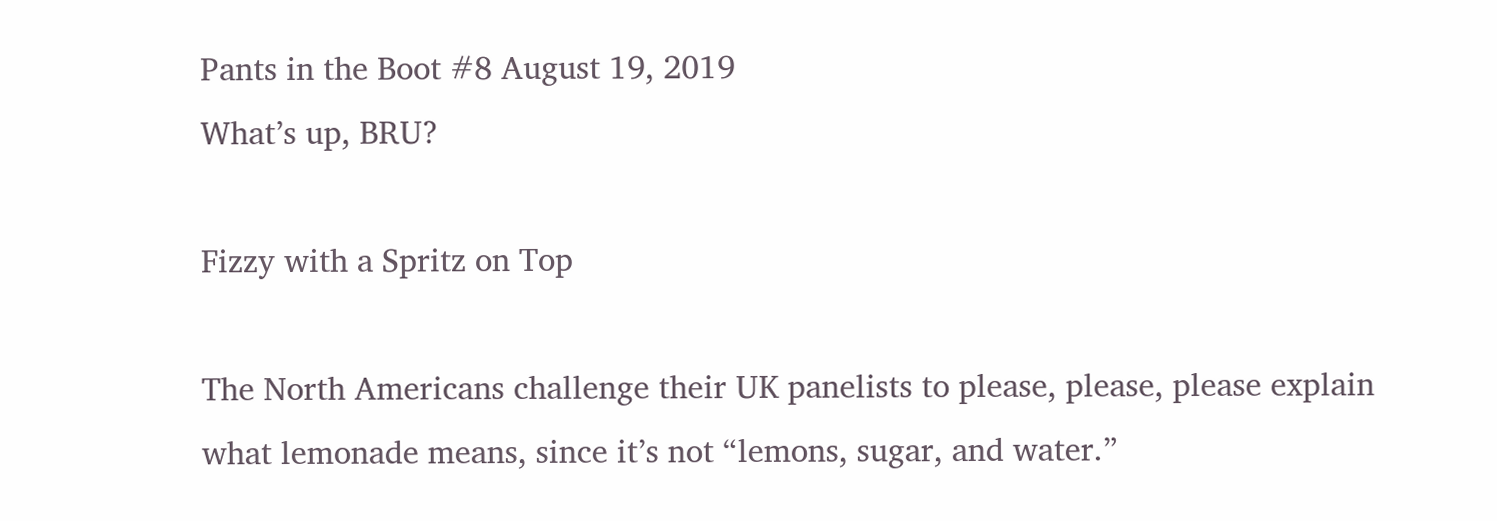Pants in the Boot #8 August 19, 2019
What’s up, BRU?

Fizzy with a Spritz on Top

The North Americans challenge their UK panelists to please, please, please explain what lemonade means, since it’s not “lemons, sugar, and water.”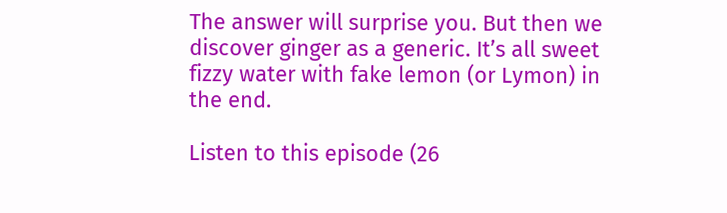The answer will surprise you. But then we discover ginger as a generic. It’s all sweet fizzy water with fake lemon (or Lymon) in the end.

Listen to this episode (26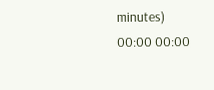minutes)
00:00 00:00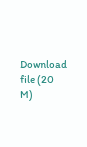Download file (20 M)